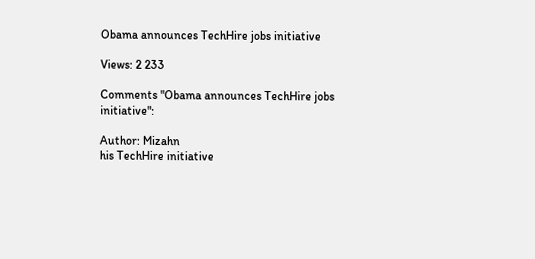Obama announces TechHire jobs initiative

Views: 2 233

Comments "Obama announces TechHire jobs initiative":

Author: Mizahn
his TechHire initiative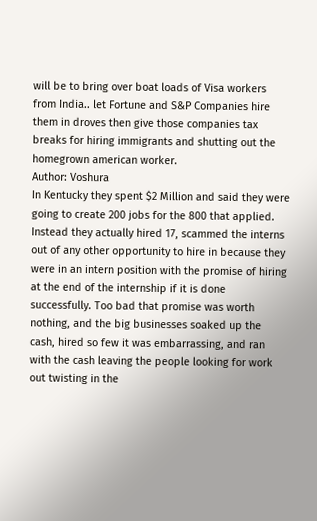will be to bring over boat loads of Visa workers from India.. let Fortune and S&P Companies hire them in droves then give those companies tax breaks for hiring immigrants and shutting out the homegrown american worker.
Author: Voshura
In Kentucky they spent $2 Million and said they were going to create 200 jobs for the 800 that applied. Instead they actually hired 17, scammed the interns out of any other opportunity to hire in because they were in an intern position with the promise of hiring at the end of the internship if it is done successfully. Too bad that promise was worth nothing, and the big businesses soaked up the cash, hired so few it was embarrassing, and ran with the cash leaving the people looking for work out twisting in the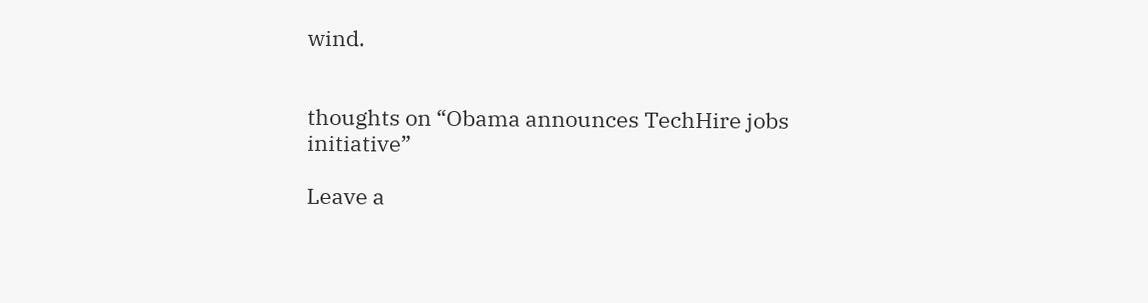wind.


thoughts on “Obama announces TechHire jobs initiative”

Leave a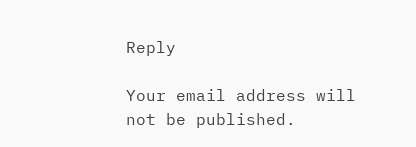Reply

Your email address will not be published.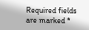Required fields are marked *